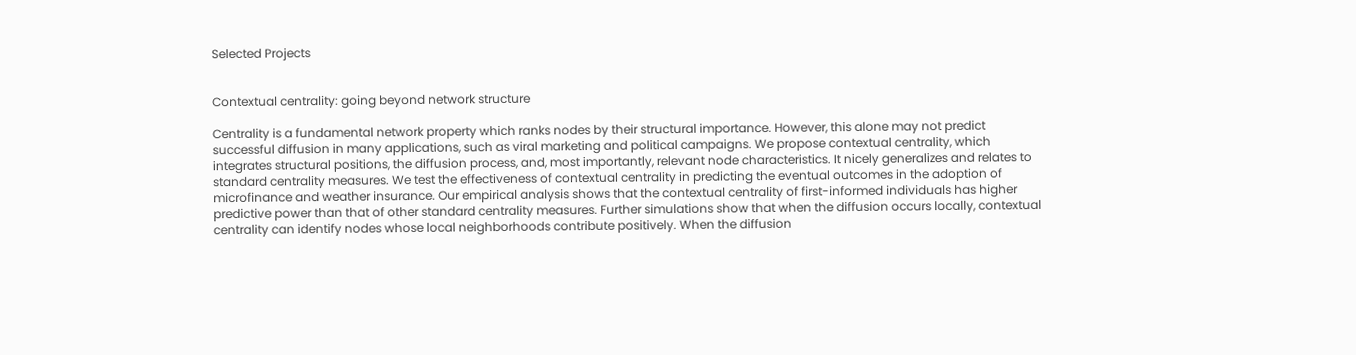Selected Projects


Contextual centrality: going beyond network structure

Centrality is a fundamental network property which ranks nodes by their structural importance. However, this alone may not predict successful diffusion in many applications, such as viral marketing and political campaigns. We propose contextual centrality, which integrates structural positions, the diffusion process, and, most importantly, relevant node characteristics. It nicely generalizes and relates to standard centrality measures. We test the effectiveness of contextual centrality in predicting the eventual outcomes in the adoption of microfinance and weather insurance. Our empirical analysis shows that the contextual centrality of first-informed individuals has higher predictive power than that of other standard centrality measures. Further simulations show that when the diffusion occurs locally, contextual centrality can identify nodes whose local neighborhoods contribute positively. When the diffusion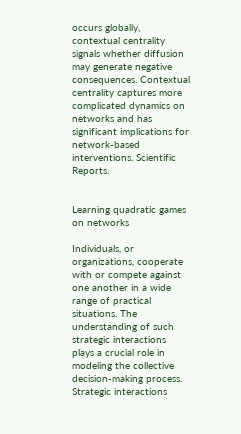occurs globally, contextual centrality signals whether diffusion may generate negative consequences. Contextual centrality captures more complicated dynamics on networks and has significant implications for network-based interventions. Scientific Reports.


Learning quadratic games on networks

Individuals, or organizations, cooperate with or compete against one another in a wide range of practical situations. The understanding of such strategic interactions plays a crucial role in modeling the collective decision-making process. Strategic interactions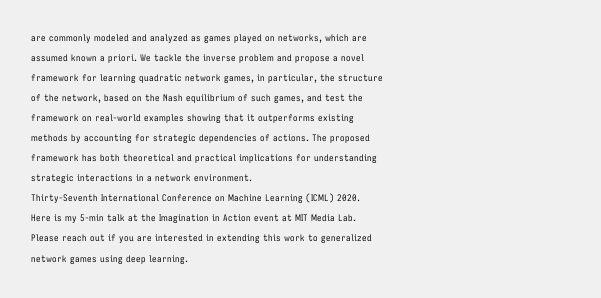are commonly modeled and analyzed as games played on networks, which are assumed known a priori. We tackle the inverse problem and propose a novel framework for learning quadratic network games, in particular, the structure of the network, based on the Nash equilibrium of such games, and test the framework on real-world examples showing that it outperforms existing methods by accounting for strategic dependencies of actions. The proposed framework has both theoretical and practical implications for understanding strategic interactions in a network environment.
Thirty-Seventh International Conference on Machine Learning (ICML) 2020.
Here is my 5-min talk at the Imagination in Action event at MIT Media Lab.
Please reach out if you are interested in extending this work to generalized network games using deep learning.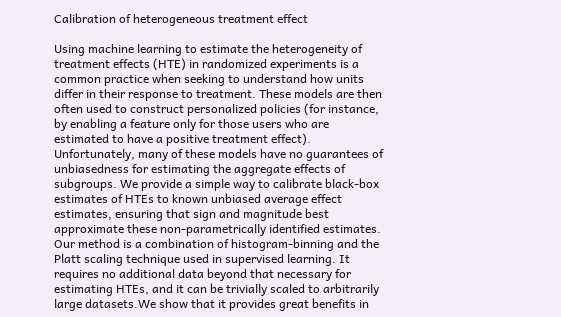Calibration of heterogeneous treatment effect

Using machine learning to estimate the heterogeneity of treatment effects (HTE) in randomized experiments is a common practice when seeking to understand how units differ in their response to treatment. These models are then often used to construct personalized policies (for instance, by enabling a feature only for those users who are estimated to have a positive treatment effect). Unfortunately, many of these models have no guarantees of unbiasedness for estimating the aggregate effects of subgroups. We provide a simple way to calibrate black-box estimates of HTEs to known unbiased average effect estimates, ensuring that sign and magnitude best approximate these non-parametrically identified estimates. Our method is a combination of histogram-binning and the Platt scaling technique used in supervised learning. It requires no additional data beyond that necessary for estimating HTEs, and it can be trivially scaled to arbitrarily large datasets.We show that it provides great benefits in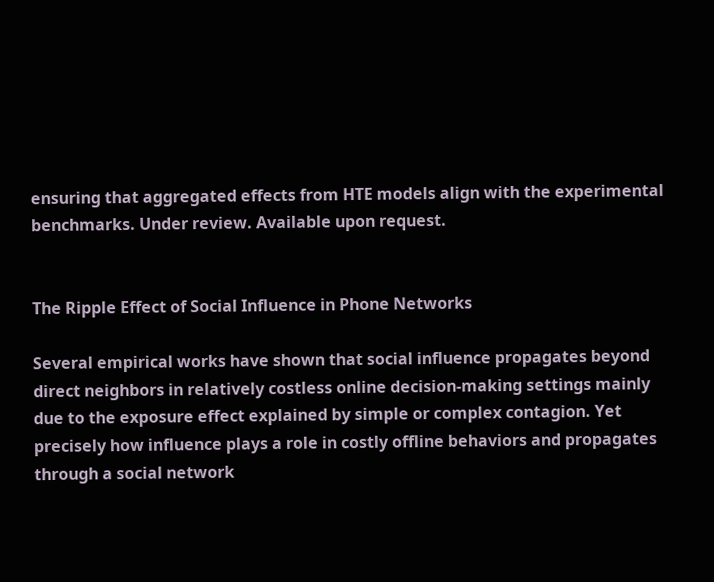ensuring that aggregated effects from HTE models align with the experimental benchmarks. Under review. Available upon request.


The Ripple Effect of Social Influence in Phone Networks

Several empirical works have shown that social influence propagates beyond direct neighbors in relatively costless online decision-making settings mainly due to the exposure effect explained by simple or complex contagion. Yet precisely how influence plays a role in costly offline behaviors and propagates through a social network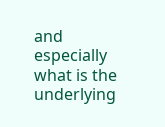and especially what is the underlying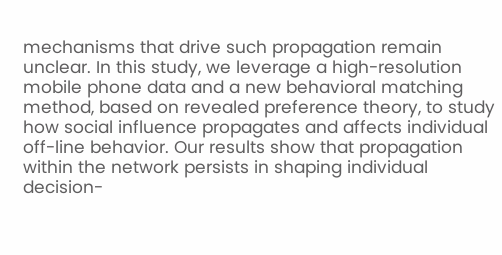mechanisms that drive such propagation remain unclear. In this study, we leverage a high-resolution mobile phone data and a new behavioral matching method, based on revealed preference theory, to study how social influence propagates and affects individual off-line behavior. Our results show that propagation within the network persists in shaping individual decision-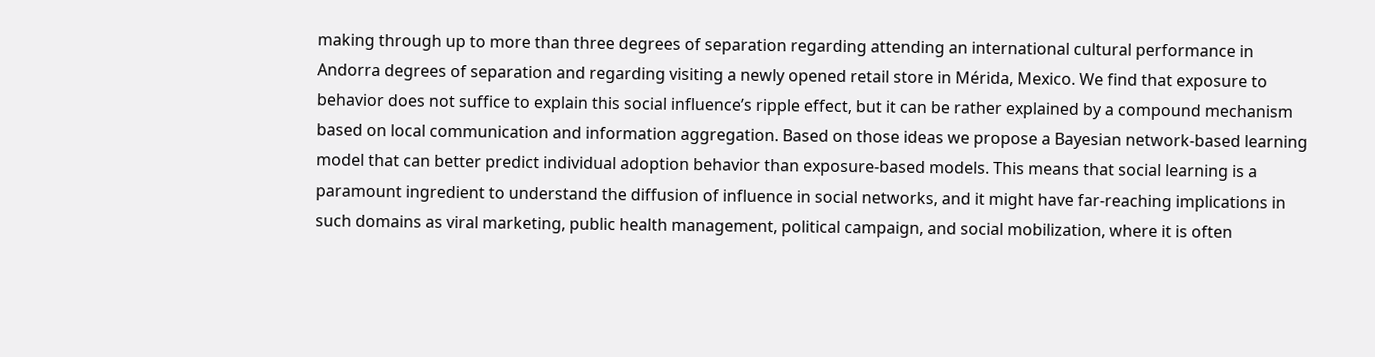making through up to more than three degrees of separation regarding attending an international cultural performance in Andorra degrees of separation and regarding visiting a newly opened retail store in Mérida, Mexico. We find that exposure to behavior does not suffice to explain this social influence’s ripple effect, but it can be rather explained by a compound mechanism based on local communication and information aggregation. Based on those ideas we propose a Bayesian network-based learning model that can better predict individual adoption behavior than exposure-based models. This means that social learning is a paramount ingredient to understand the diffusion of influence in social networks, and it might have far-reaching implications in such domains as viral marketing, public health management, political campaign, and social mobilization, where it is often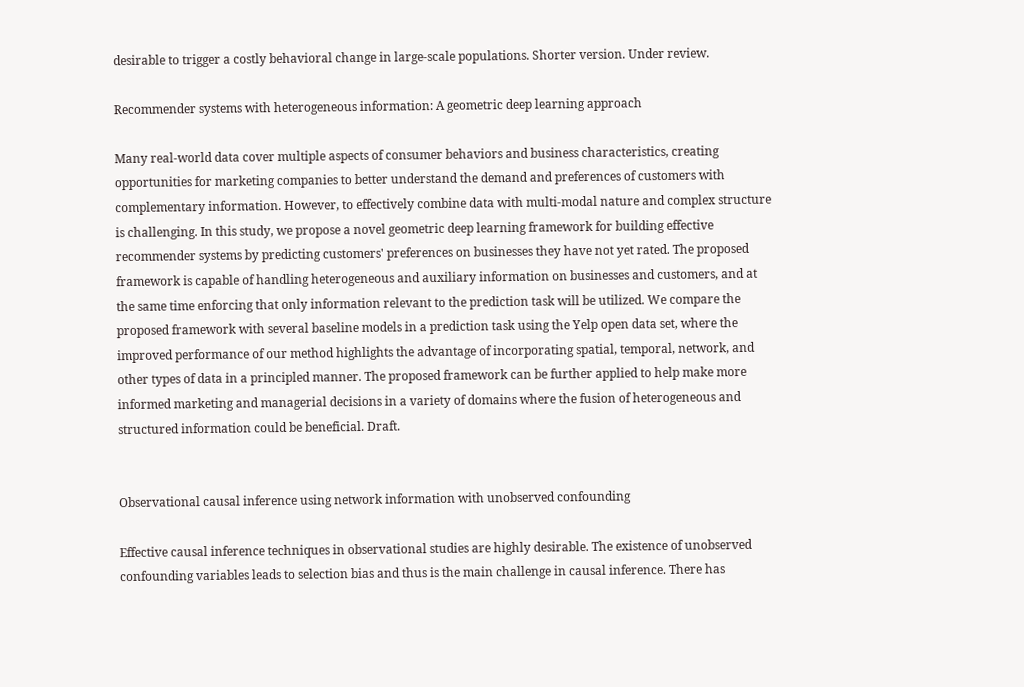desirable to trigger a costly behavioral change in large-scale populations. Shorter version. Under review.

Recommender systems with heterogeneous information: A geometric deep learning approach

Many real-world data cover multiple aspects of consumer behaviors and business characteristics, creating opportunities for marketing companies to better understand the demand and preferences of customers with complementary information. However, to effectively combine data with multi-modal nature and complex structure is challenging. In this study, we propose a novel geometric deep learning framework for building effective recommender systems by predicting customers' preferences on businesses they have not yet rated. The proposed framework is capable of handling heterogeneous and auxiliary information on businesses and customers, and at the same time enforcing that only information relevant to the prediction task will be utilized. We compare the proposed framework with several baseline models in a prediction task using the Yelp open data set, where the improved performance of our method highlights the advantage of incorporating spatial, temporal, network, and other types of data in a principled manner. The proposed framework can be further applied to help make more informed marketing and managerial decisions in a variety of domains where the fusion of heterogeneous and structured information could be beneficial. Draft.


Observational causal inference using network information with unobserved confounding

Effective causal inference techniques in observational studies are highly desirable. The existence of unobserved confounding variables leads to selection bias and thus is the main challenge in causal inference. There has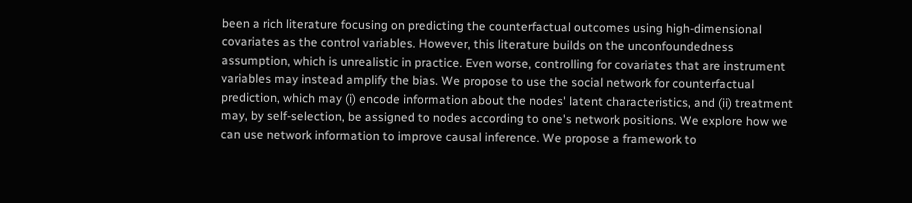been a rich literature focusing on predicting the counterfactual outcomes using high-dimensional covariates as the control variables. However, this literature builds on the unconfoundedness assumption, which is unrealistic in practice. Even worse, controlling for covariates that are instrument variables may instead amplify the bias. We propose to use the social network for counterfactual prediction, which may (i) encode information about the nodes' latent characteristics, and (ii) treatment may, by self-selection, be assigned to nodes according to one's network positions. We explore how we can use network information to improve causal inference. We propose a framework to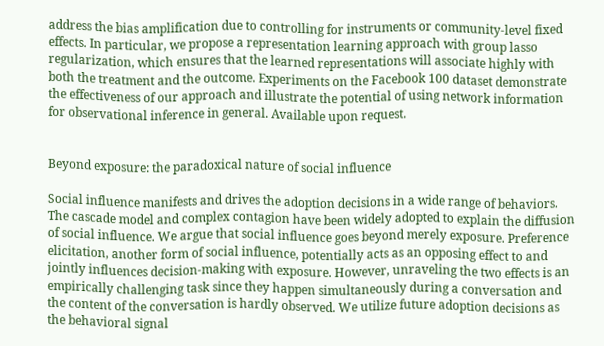address the bias amplification due to controlling for instruments or community-level fixed effects. In particular, we propose a representation learning approach with group lasso regularization, which ensures that the learned representations will associate highly with both the treatment and the outcome. Experiments on the Facebook 100 dataset demonstrate the effectiveness of our approach and illustrate the potential of using network information for observational inference in general. Available upon request.


Beyond exposure: the paradoxical nature of social influence

Social influence manifests and drives the adoption decisions in a wide range of behaviors. The cascade model and complex contagion have been widely adopted to explain the diffusion of social influence. We argue that social influence goes beyond merely exposure. Preference elicitation, another form of social influence, potentially acts as an opposing effect to and jointly influences decision-making with exposure. However, unraveling the two effects is an empirically challenging task since they happen simultaneously during a conversation and the content of the conversation is hardly observed. We utilize future adoption decisions as the behavioral signal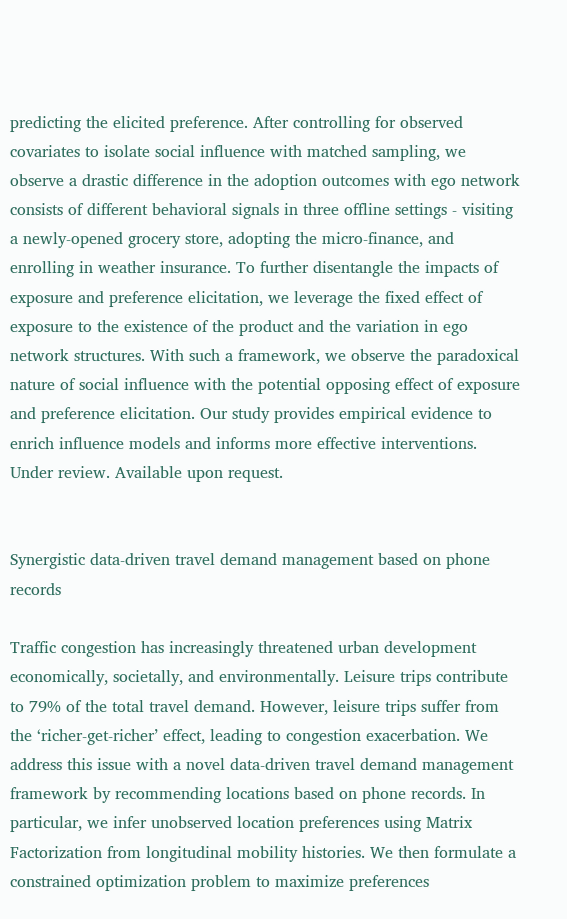predicting the elicited preference. After controlling for observed covariates to isolate social influence with matched sampling, we observe a drastic difference in the adoption outcomes with ego network consists of different behavioral signals in three offline settings - visiting a newly-opened grocery store, adopting the micro-finance, and enrolling in weather insurance. To further disentangle the impacts of exposure and preference elicitation, we leverage the fixed effect of exposure to the existence of the product and the variation in ego network structures. With such a framework, we observe the paradoxical nature of social influence with the potential opposing effect of exposure and preference elicitation. Our study provides empirical evidence to enrich influence models and informs more effective interventions. Under review. Available upon request.


Synergistic data-driven travel demand management based on phone records

Traffic congestion has increasingly threatened urban development economically, societally, and environmentally. Leisure trips contribute to 79% of the total travel demand. However, leisure trips suffer from the ‘richer-get-richer’ effect, leading to congestion exacerbation. We address this issue with a novel data-driven travel demand management framework by recommending locations based on phone records. In particular, we infer unobserved location preferences using Matrix Factorization from longitudinal mobility histories. We then formulate a constrained optimization problem to maximize preferences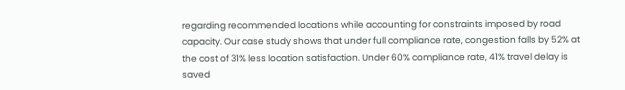regarding recommended locations while accounting for constraints imposed by road capacity. Our case study shows that under full compliance rate, congestion falls by 52% at the cost of 31% less location satisfaction. Under 60% compliance rate, 41% travel delay is saved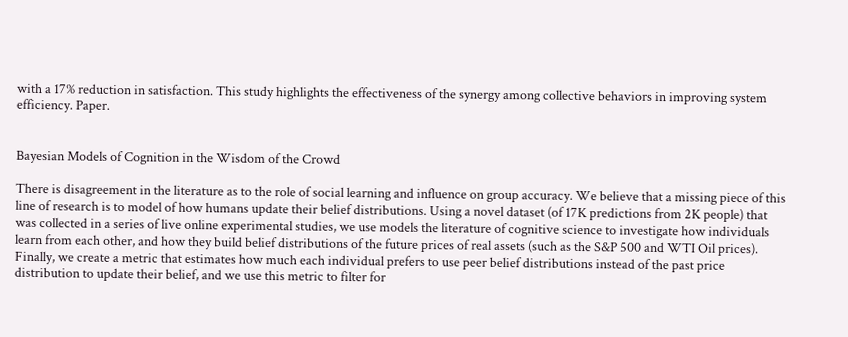with a 17% reduction in satisfaction. This study highlights the effectiveness of the synergy among collective behaviors in improving system efficiency. Paper.


Bayesian Models of Cognition in the Wisdom of the Crowd

There is disagreement in the literature as to the role of social learning and influence on group accuracy. We believe that a missing piece of this line of research is to model of how humans update their belief distributions. Using a novel dataset (of 17K predictions from 2K people) that was collected in a series of live online experimental studies, we use models the literature of cognitive science to investigate how individuals learn from each other, and how they build belief distributions of the future prices of real assets (such as the S&P 500 and WTI Oil prices). Finally, we create a metric that estimates how much each individual prefers to use peer belief distributions instead of the past price distribution to update their belief, and we use this metric to filter for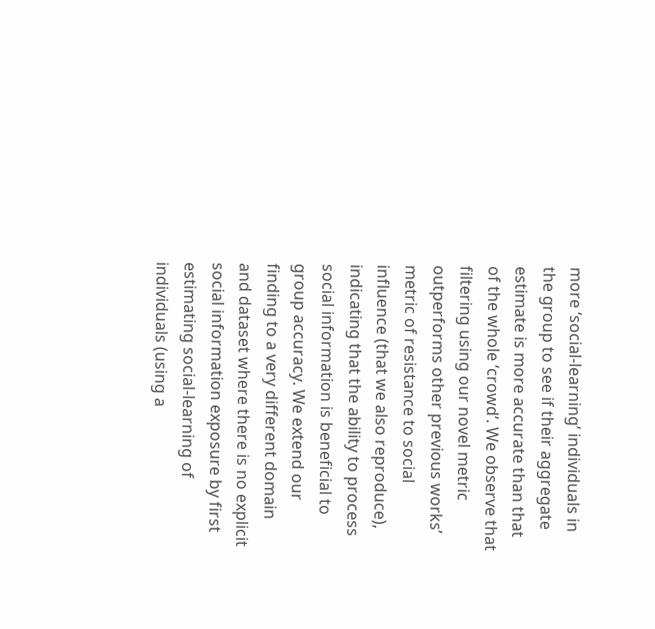more ‘social-learning’ individuals in the group to see if their aggregate estimate is more accurate than that of the whole ‘crowd’. We observe that filtering using our novel metric outperforms other previous works’ metric of resistance to social influence (that we also reproduce), indicating that the ability to process social information is beneficial to group accuracy. We extend our finding to a very different domain and dataset where there is no explicit social information exposure by first estimating social-learning of individuals (using a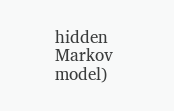hidden Markov model)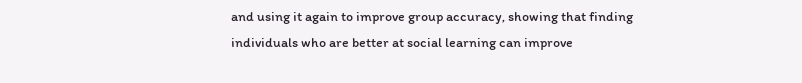and using it again to improve group accuracy, showing that finding individuals who are better at social learning can improve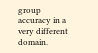group accuracy in a very different domain.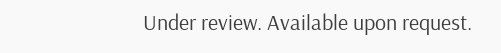Under review. Available upon request.